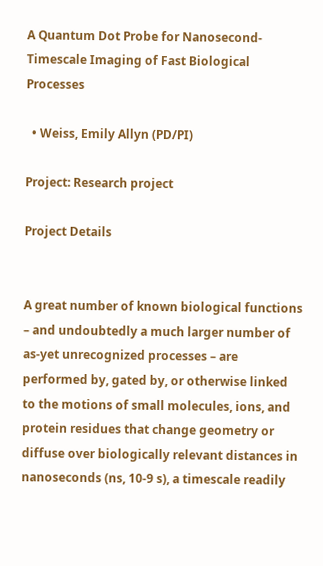A Quantum Dot Probe for Nanosecond-Timescale Imaging of Fast Biological Processes

  • Weiss, Emily Allyn (PD/PI)

Project: Research project

Project Details


A great number of known biological functions – and undoubtedly a much larger number of as-yet unrecognized processes – are performed by, gated by, or otherwise linked to the motions of small molecules, ions, and protein residues that change geometry or diffuse over biologically relevant distances in nanoseconds (ns, 10-9 s), a timescale readily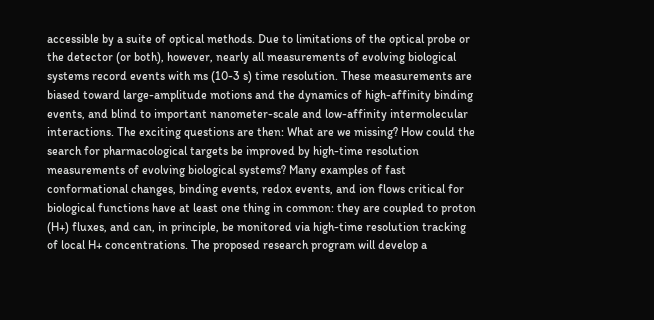accessible by a suite of optical methods. Due to limitations of the optical probe or the detector (or both), however, nearly all measurements of evolving biological systems record events with ms (10-3 s) time resolution. These measurements are biased toward large-amplitude motions and the dynamics of high-affinity binding events, and blind to important nanometer-scale and low-affinity intermolecular interactions. The exciting questions are then: What are we missing? How could the search for pharmacological targets be improved by high-time resolution measurements of evolving biological systems? Many examples of fast conformational changes, binding events, redox events, and ion flows critical for biological functions have at least one thing in common: they are coupled to proton (H+) fluxes, and can, in principle, be monitored via high-time resolution tracking of local H+ concentrations. The proposed research program will develop a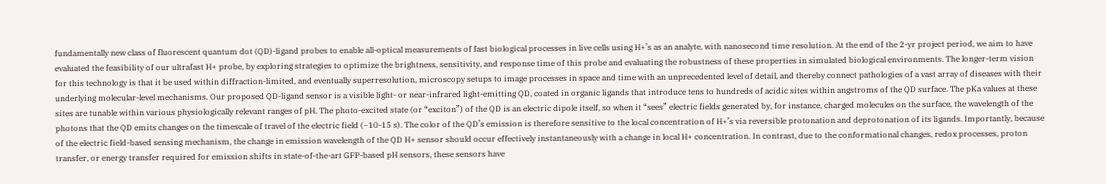fundamentally new class of fluorescent quantum dot (QD)-ligand probes to enable all-optical measurements of fast biological processes in live cells using H+’s as an analyte, with nanosecond time resolution. At the end of the 2-yr project period, we aim to have evaluated the feasibility of our ultrafast H+ probe, by exploring strategies to optimize the brightness, sensitivity, and response time of this probe and evaluating the robustness of these properties in simulated biological environments. The longer-term vision for this technology is that it be used within diffraction-limited, and eventually superresolution, microscopy setups to image processes in space and time with an unprecedented level of detail, and thereby connect pathologies of a vast array of diseases with their underlying molecular-level mechanisms. Our proposed QD-ligand sensor is a visible light- or near-infrared light-emitting QD, coated in organic ligands that introduce tens to hundreds of acidic sites within angstroms of the QD surface. The pKa values at these sites are tunable within various physiologically relevant ranges of pH. The photo-excited state (or “exciton”) of the QD is an electric dipole itself, so when it “sees” electric fields generated by, for instance, charged molecules on the surface, the wavelength of the photons that the QD emits changes on the timescale of travel of the electric field (~10-15 s). The color of the QD’s emission is therefore sensitive to the local concentration of H+’s via reversible protonation and deprotonation of its ligands. Importantly, because of the electric field-based sensing mechanism, the change in emission wavelength of the QD H+ sensor should occur effectively instantaneously with a change in local H+ concentration. In contrast, due to the conformational changes, redox processes, proton transfer, or energy transfer required for emission shifts in state-of-the-art GFP-based pH sensors, these sensors have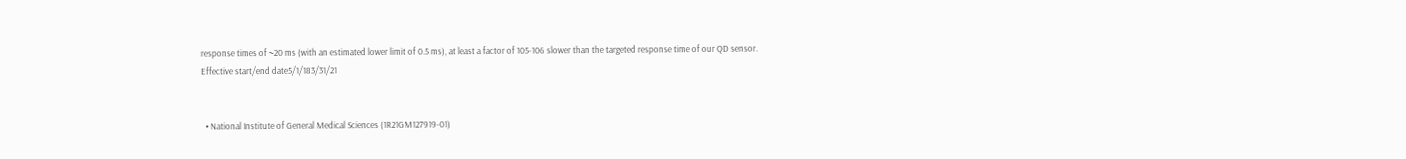response times of ~20 ms (with an estimated lower limit of 0.5 ms), at least a factor of 105-106 slower than the targeted response time of our QD sensor.
Effective start/end date5/1/183/31/21


  • National Institute of General Medical Sciences (1R21GM127919-01)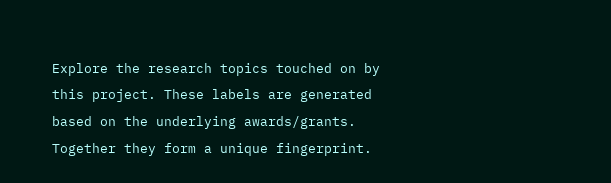Explore the research topics touched on by this project. These labels are generated based on the underlying awards/grants. Together they form a unique fingerprint.